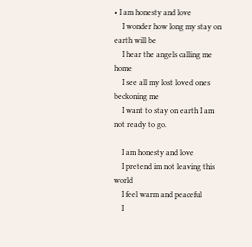• I am honesty and love
    I wonder how long my stay on earth will be
    I hear the angels calling me home
    I see all my lost loved ones beckoning me
    I want to stay on earth I am not ready to go.

    I am honesty and love
    I pretend im not leaving this world
    I feel warm and peaceful
    I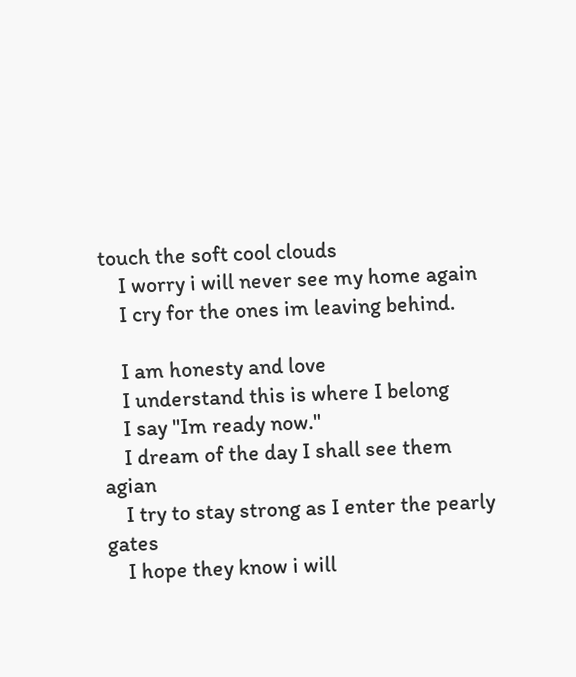touch the soft cool clouds
    I worry i will never see my home again
    I cry for the ones im leaving behind.

    I am honesty and love
    I understand this is where I belong
    I say "Im ready now."
    I dream of the day I shall see them agian
    I try to stay strong as I enter the pearly gates
    I hope they know i will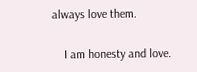always love them.

    I am honesty and love.